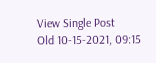View Single Post
Old 10-15-2021, 09:15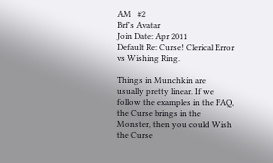AM   #2
Brf's Avatar
Join Date: Apr 2011
Default Re: Curse! Clerical Error vs Wishing Ring.

Things in Munchkin are usually pretty linear. If we follow the examples in the FAQ, the Curse brings in the Monster, then you could Wish the Curse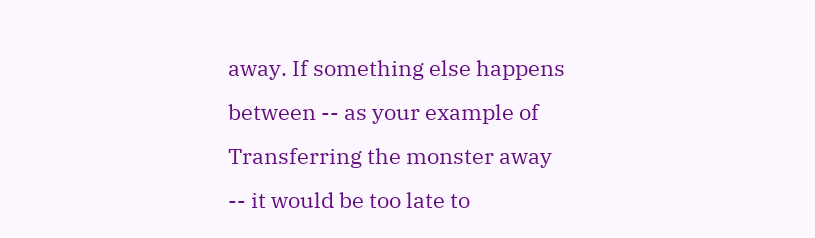away. If something else happens between -- as your example of Transferring the monster away -- it would be too late to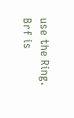use the Ring.
Brf is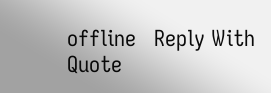offline   Reply With Quote